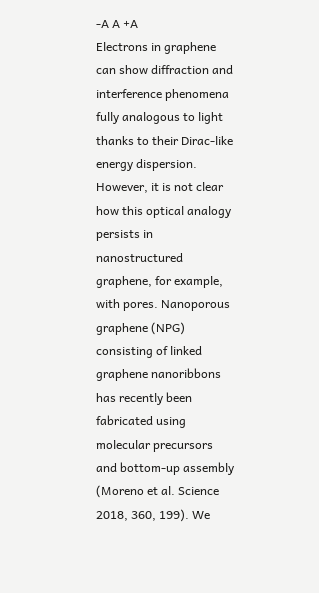-A A +A
Electrons in graphene can show diffraction and interference phenomena fully analogous to light thanks to their Dirac-like energy dispersion. However, it is not clear how this optical analogy persists in nanostructured graphene, for example, with pores. Nanoporous graphene (NPG) consisting of linked graphene nanoribbons has recently been fabricated using molecular precursors and bottom-up assembly (Moreno et al. Science 2018, 360, 199). We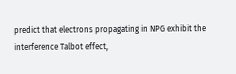predict that electrons propagating in NPG exhibit the interference Talbot effect,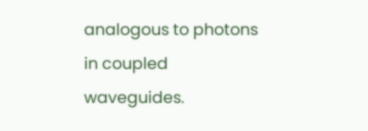analogous to photons in coupled waveguides.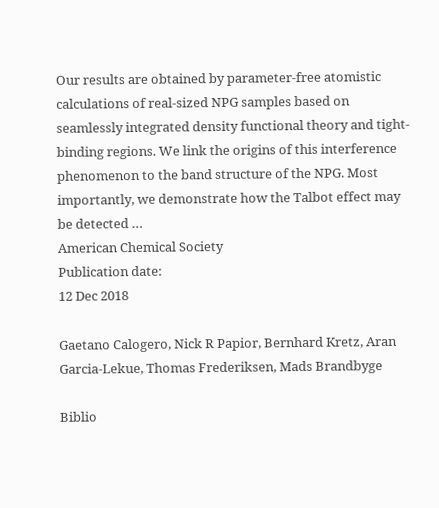Our results are obtained by parameter-free atomistic calculations of real-sized NPG samples based on seamlessly integrated density functional theory and tight-binding regions. We link the origins of this interference phenomenon to the band structure of the NPG. Most importantly, we demonstrate how the Talbot effect may be detected …
American Chemical Society
Publication date:
12 Dec 2018

Gaetano Calogero, Nick R Papior, Bernhard Kretz, Aran Garcia-Lekue, Thomas Frederiksen, Mads Brandbyge

Biblio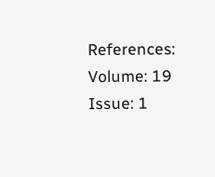References:
Volume: 19 Issue: 1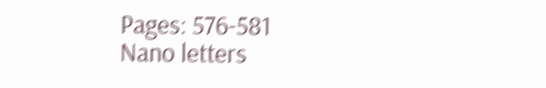Pages: 576-581
Nano letters